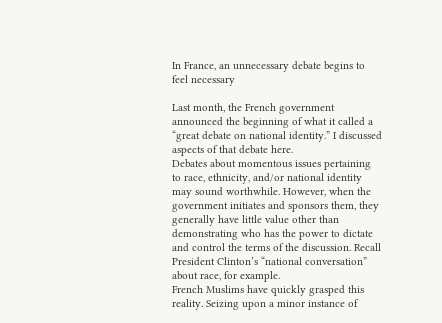In France, an unnecessary debate begins to feel necessary

Last month, the French government announced the beginning of what it called a “great debate on national identity.” I discussed aspects of that debate here.
Debates about momentous issues pertaining to race, ethnicity, and/or national identity may sound worthwhile. However, when the government initiates and sponsors them, they generally have little value other than demonstrating who has the power to dictate and control the terms of the discussion. Recall President Clinton’s “national conversation” about race, for example.
French Muslims have quickly grasped this reality. Seizing upon a minor instance of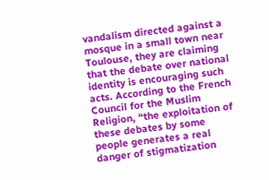vandalism directed against a mosque in a small town near Toulouse, they are claiming that the debate over national identity is encouraging such acts. According to the French Council for the Muslim Religion, “the exploitation of these debates by some people generates a real danger of stigmatization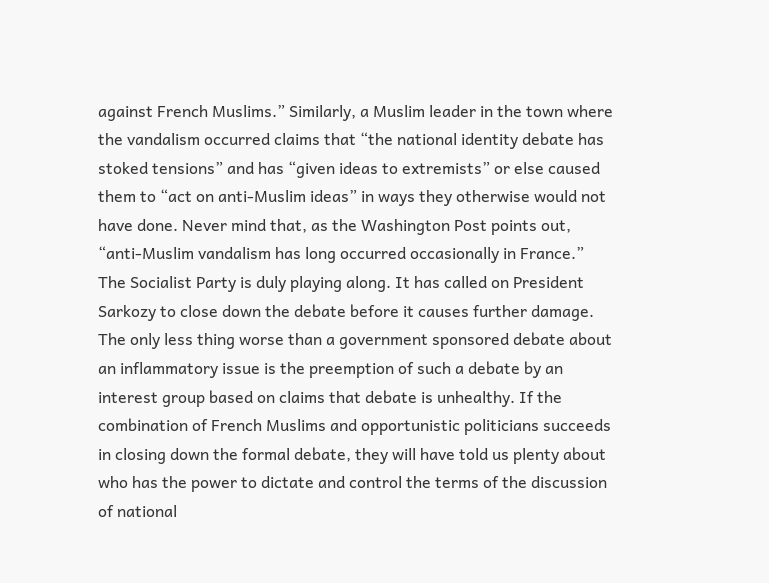against French Muslims.” Similarly, a Muslim leader in the town where the vandalism occurred claims that “the national identity debate has stoked tensions” and has “given ideas to extremists” or else caused them to “act on anti-Muslim ideas” in ways they otherwise would not have done. Never mind that, as the Washington Post points out, “anti-Muslim vandalism has long occurred occasionally in France.”
The Socialist Party is duly playing along. It has called on President Sarkozy to close down the debate before it causes further damage.
The only less thing worse than a government sponsored debate about an inflammatory issue is the preemption of such a debate by an interest group based on claims that debate is unhealthy. If the combination of French Muslims and opportunistic politicians succeeds in closing down the formal debate, they will have told us plenty about who has the power to dictate and control the terms of the discussion of national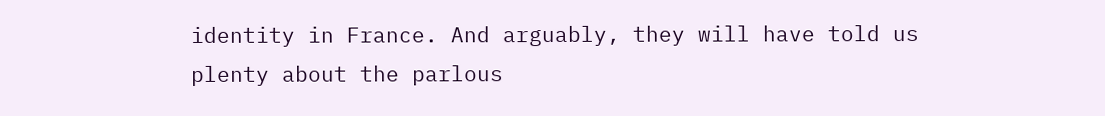identity in France. And arguably, they will have told us plenty about the parlous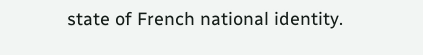state of French national identity.